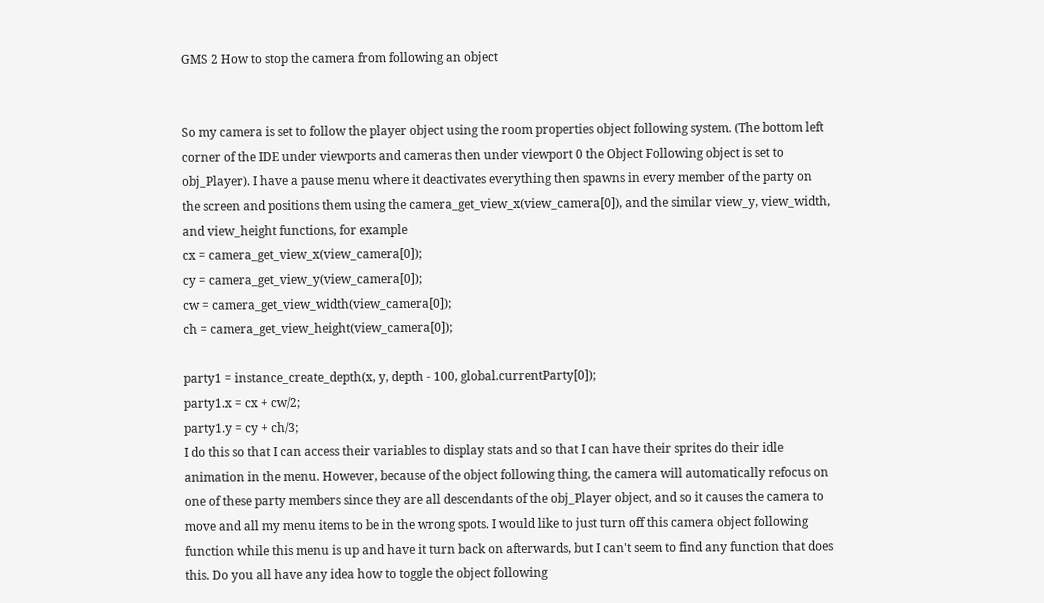GMS 2 How to stop the camera from following an object


So my camera is set to follow the player object using the room properties object following system. (The bottom left corner of the IDE under viewports and cameras then under viewport 0 the Object Following object is set to obj_Player). I have a pause menu where it deactivates everything then spawns in every member of the party on the screen and positions them using the camera_get_view_x(view_camera[0]), and the similar view_y, view_width, and view_height functions, for example
cx = camera_get_view_x(view_camera[0]);
cy = camera_get_view_y(view_camera[0]);
cw = camera_get_view_width(view_camera[0]);
ch = camera_get_view_height(view_camera[0]);

party1 = instance_create_depth(x, y, depth - 100, global.currentParty[0]);
party1.x = cx + cw/2;
party1.y = cy + ch/3;
I do this so that I can access their variables to display stats and so that I can have their sprites do their idle animation in the menu. However, because of the object following thing, the camera will automatically refocus on one of these party members since they are all descendants of the obj_Player object, and so it causes the camera to move and all my menu items to be in the wrong spots. I would like to just turn off this camera object following function while this menu is up and have it turn back on afterwards, but I can't seem to find any function that does this. Do you all have any idea how to toggle the object following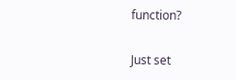function?


Just set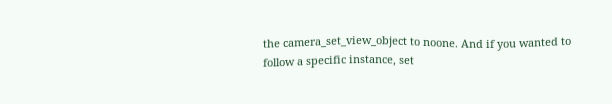the camera_set_view_object to noone. And if you wanted to follow a specific instance, set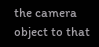the camera object to that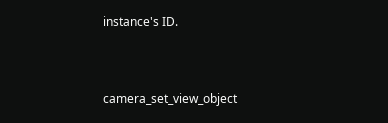instance's ID.


camera_set_view_object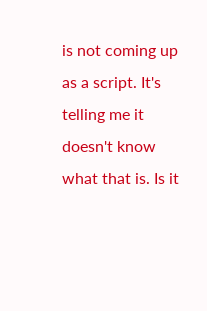is not coming up as a script. It's telling me it doesn't know what that is. Is it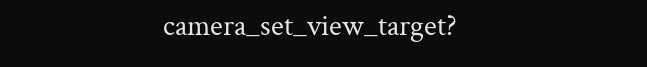camera_set_view_target?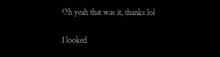Oh yeah that was it, thanks lol

I looked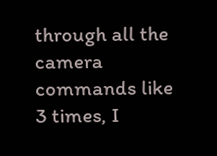through all the camera commands like 3 times, I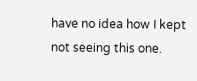have no idea how I kept not seeing this one.